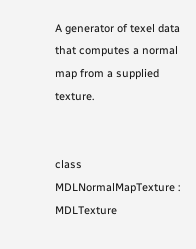A generator of texel data that computes a normal map from a supplied texture.


class MDLNormalMapTexture : MDLTexture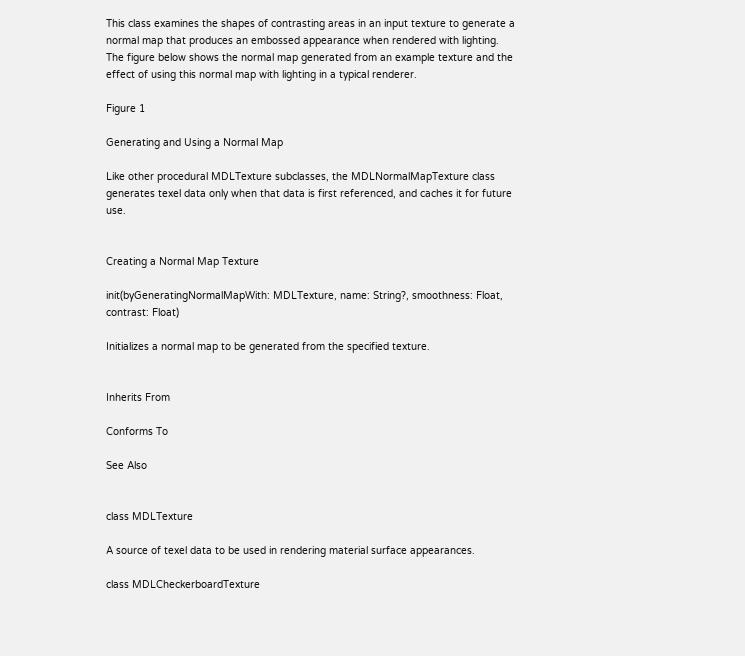This class examines the shapes of contrasting areas in an input texture to generate a normal map that produces an embossed appearance when rendered with lighting. The figure below shows the normal map generated from an example texture and the effect of using this normal map with lighting in a typical renderer.

Figure 1

Generating and Using a Normal Map

Like other procedural MDLTexture subclasses, the MDLNormalMapTexture class generates texel data only when that data is first referenced, and caches it for future use.


Creating a Normal Map Texture

init(byGeneratingNormalMapWith: MDLTexture, name: String?, smoothness: Float, contrast: Float)

Initializes a normal map to be generated from the specified texture.


Inherits From

Conforms To

See Also


class MDLTexture

A source of texel data to be used in rendering material surface appearances.

class MDLCheckerboardTexture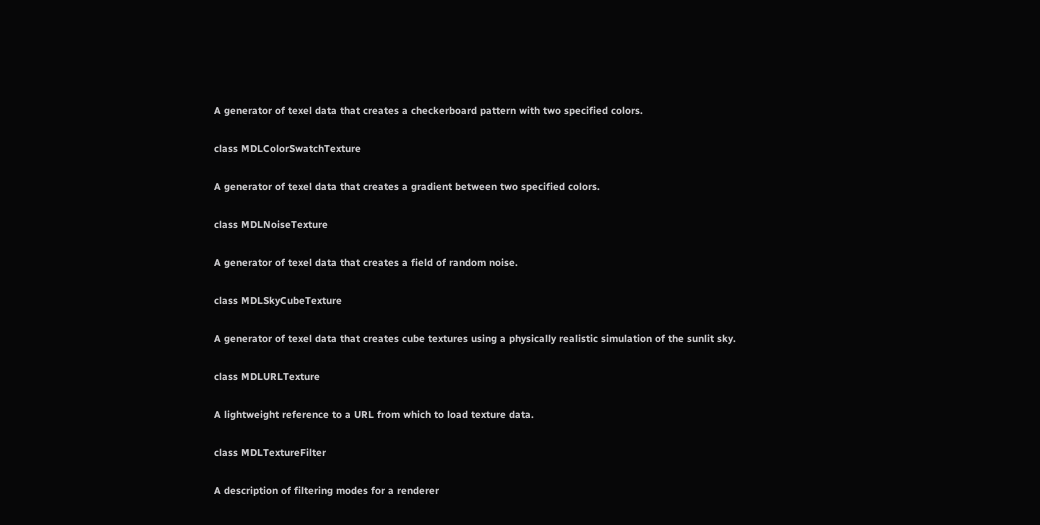A generator of texel data that creates a checkerboard pattern with two specified colors.

class MDLColorSwatchTexture

A generator of texel data that creates a gradient between two specified colors.

class MDLNoiseTexture

A generator of texel data that creates a field of random noise.

class MDLSkyCubeTexture

A generator of texel data that creates cube textures using a physically realistic simulation of the sunlit sky.

class MDLURLTexture

A lightweight reference to a URL from which to load texture data.

class MDLTextureFilter

A description of filtering modes for a renderer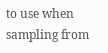to use when sampling from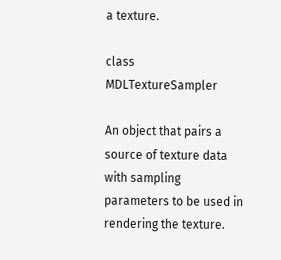a texture.

class MDLTextureSampler

An object that pairs a source of texture data with sampling parameters to be used in rendering the texture.